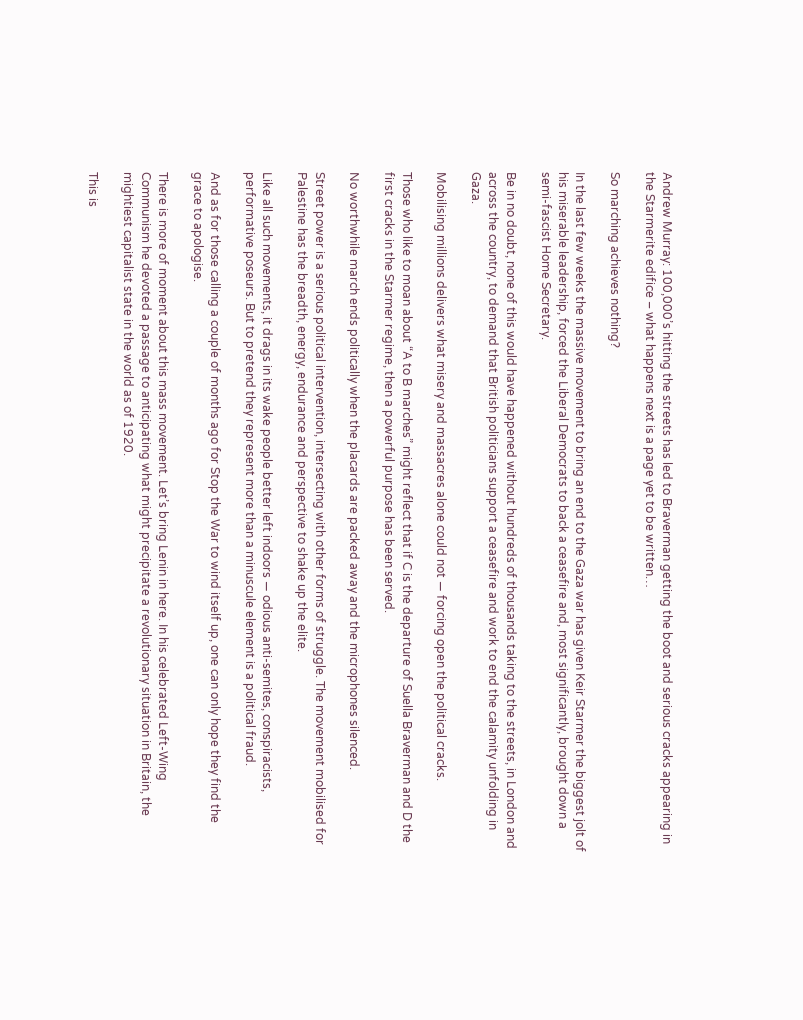Andrew Murray: 100,000’s hitting the streets has led to Braverman getting the boot and serious cracks appearing in the Starmerite edifice – what happens next is a page yet to be written…

So marching achieves nothing?

In the last few weeks the massive movement to bring an end to the Gaza war has given Keir Starmer the biggest jolt of his miserable leadership, forced the Liberal Democrats to back a ceasefire and, most significantly, brought down a semi-fascist Home Secretary.

Be in no doubt, none of this would have happened without hundreds of thousands taking to the streets, in London and across the country, to demand that British politicians support a ceasefire and work to end the calamity unfolding in Gaza.

Mobilising millions delivers what misery and massacres alone could not — forcing open the political cracks.

Those who like to moan about “A to B marches” might reflect that if C is the departure of Suella Braverman and D the first cracks in the Starmer regime, then a powerful purpose has been served.

No worthwhile march ends politically when the placards are packed away and the microphones silenced.

Street power is a serious political intervention, intersecting with other forms of struggle. The movement mobilised for Palestine has the breadth, energy, endurance and perspective to shake up the elite.

Like all such movements, it drags in its wake people better left indoors — odious anti-semites, conspiracists, performative poseurs. But to pretend they represent more than a minuscule element is a political fraud.

And as for those calling a couple of months ago for Stop the War to wind itself up, one can only hope they find the grace to apologise.

There is more of moment about this mass movement. Let’s bring Lenin in here. In his celebrated Left-Wing Communism he devoted a passage to anticipating what might precipitate a revolutionary situation in Britain, the mightiest capitalist state in the world as of 1920.

This is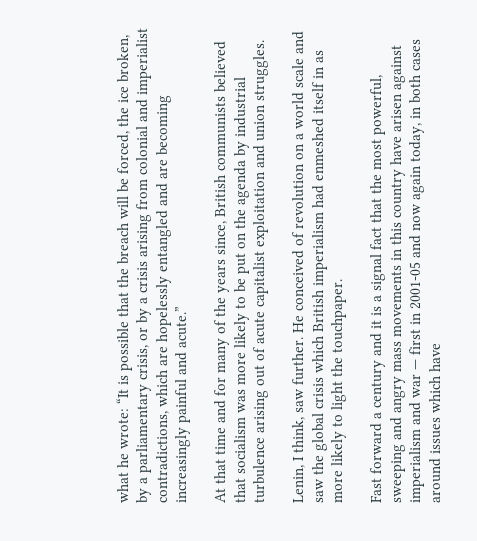what he wrote: “It is possible that the breach will be forced, the ice broken, by a parliamentary crisis, or by a crisis arising from colonial and imperialist contradictions, which are hopelessly entangled and are becoming increasingly painful and acute.”

At that time and for many of the years since, British communists believed that socialism was more likely to be put on the agenda by industrial turbulence arising out of acute capitalist exploitation and union struggles.

Lenin, I think, saw further. He conceived of revolution on a world scale and saw the global crisis which British imperialism had enmeshed itself in as more likely to light the touchpaper.

Fast forward a century and it is a signal fact that the most powerful, sweeping and angry mass movements in this country have arisen against imperialism and war — first in 2001-05 and now again today, in both cases around issues which have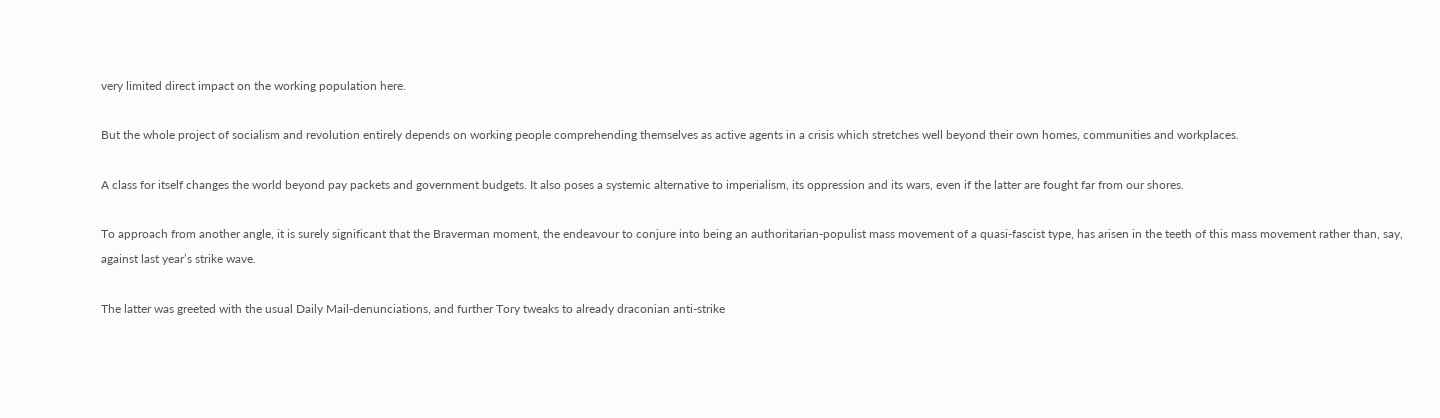very limited direct impact on the working population here.

But the whole project of socialism and revolution entirely depends on working people comprehending themselves as active agents in a crisis which stretches well beyond their own homes, communities and workplaces.

A class for itself changes the world beyond pay packets and government budgets. It also poses a systemic alternative to imperialism, its oppression and its wars, even if the latter are fought far from our shores.

To approach from another angle, it is surely significant that the Braverman moment, the endeavour to conjure into being an authoritarian-populist mass movement of a quasi-fascist type, has arisen in the teeth of this mass movement rather than, say, against last year’s strike wave.

The latter was greeted with the usual Daily Mail-denunciations, and further Tory tweaks to already draconian anti-strike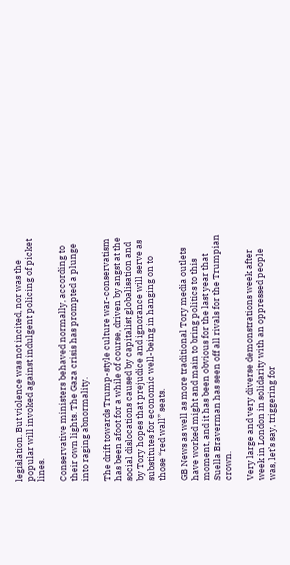legislation. But violence was not incited, nor was the popular will invoked against indulgent policing of picket lines.

Conservative ministers behaved normally, according to their own lights. The Gaza crisis has prompted a plunge into raging abnormality.

The drift towards Trump-style culture war-conservatism has been afoot for a while of course, driven by angst at the social dislocations caused by capitalist globalisation and by Tory hopes that prejudice and ignorance will serve as substitutes for economic well-being in hanging on to those “red wall” seats.

GB News as well as more traditional Tory media outlets have worked might and main to bring politics to this moment, and it has been obvious for the last year that Suella Braverman has seen off all rivals for the Trumpian crown.

Very large and very diverse demonstrations week after week in London in solidarity with an oppressed people was, let’s say, triggering for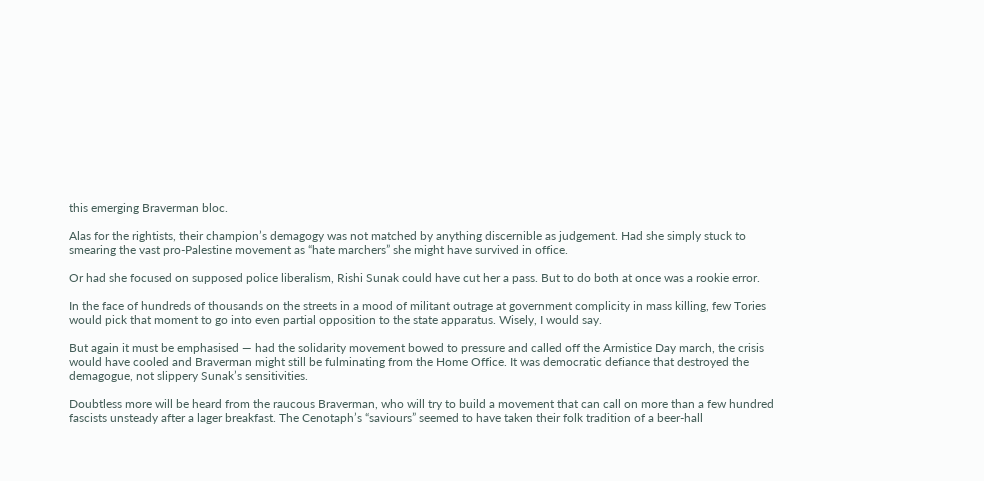this emerging Braverman bloc.

Alas for the rightists, their champion’s demagogy was not matched by anything discernible as judgement. Had she simply stuck to smearing the vast pro-Palestine movement as “hate marchers” she might have survived in office.

Or had she focused on supposed police liberalism, Rishi Sunak could have cut her a pass. But to do both at once was a rookie error.

In the face of hundreds of thousands on the streets in a mood of militant outrage at government complicity in mass killing, few Tories would pick that moment to go into even partial opposition to the state apparatus. Wisely, I would say.

But again it must be emphasised — had the solidarity movement bowed to pressure and called off the Armistice Day march, the crisis would have cooled and Braverman might still be fulminating from the Home Office. It was democratic defiance that destroyed the demagogue, not slippery Sunak’s sensitivities.

Doubtless more will be heard from the raucous Braverman, who will try to build a movement that can call on more than a few hundred fascists unsteady after a lager breakfast. The Cenotaph’s “saviours” seemed to have taken their folk tradition of a beer-hall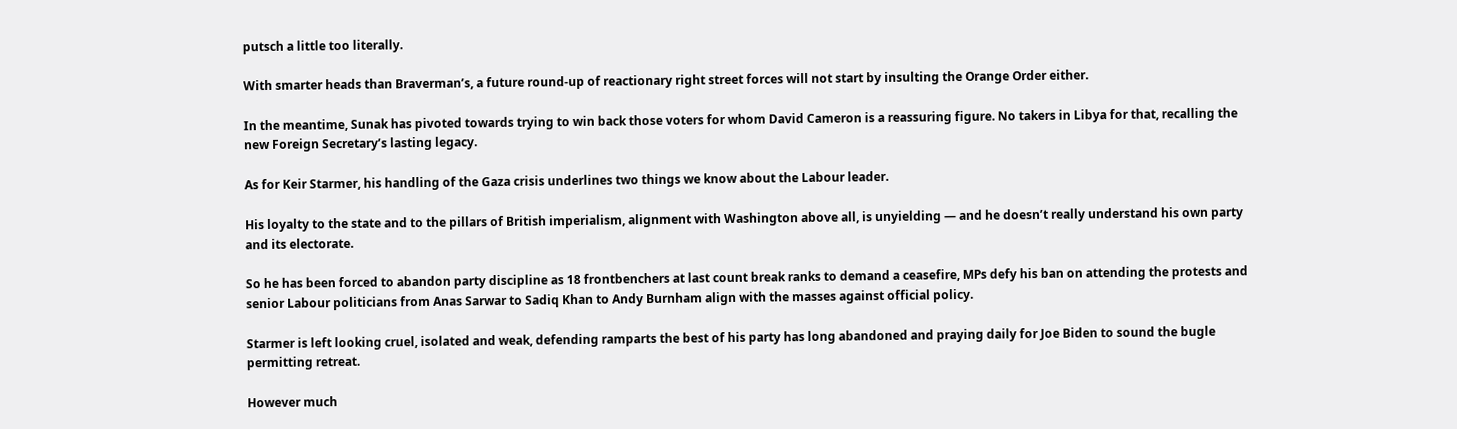putsch a little too literally.

With smarter heads than Braverman’s, a future round-up of reactionary right street forces will not start by insulting the Orange Order either.

In the meantime, Sunak has pivoted towards trying to win back those voters for whom David Cameron is a reassuring figure. No takers in Libya for that, recalling the new Foreign Secretary’s lasting legacy.

As for Keir Starmer, his handling of the Gaza crisis underlines two things we know about the Labour leader.

His loyalty to the state and to the pillars of British imperialism, alignment with Washington above all, is unyielding — and he doesn’t really understand his own party and its electorate.

So he has been forced to abandon party discipline as 18 frontbenchers at last count break ranks to demand a ceasefire, MPs defy his ban on attending the protests and senior Labour politicians from Anas Sarwar to Sadiq Khan to Andy Burnham align with the masses against official policy.

Starmer is left looking cruel, isolated and weak, defending ramparts the best of his party has long abandoned and praying daily for Joe Biden to sound the bugle permitting retreat.

However much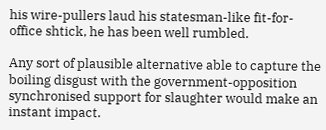his wire-pullers laud his statesman-like fit-for-office shtick, he has been well rumbled.

Any sort of plausible alternative able to capture the boiling disgust with the government-opposition synchronised support for slaughter would make an instant impact.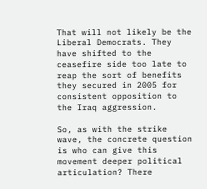That will not likely be the Liberal Democrats. They have shifted to the ceasefire side too late to reap the sort of benefits they secured in 2005 for consistent opposition to the Iraq aggression.

So, as with the strike wave, the concrete question is who can give this movement deeper political articulation? There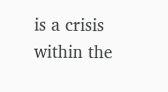is a crisis within the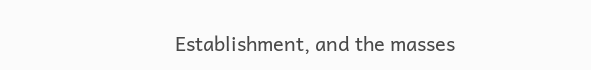Establishment, and the masses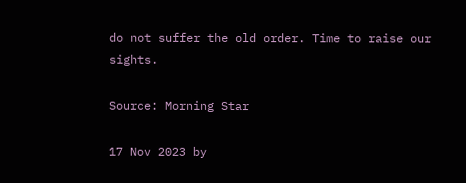do not suffer the old order. Time to raise our sights.

Source: Morning Star

17 Nov 2023 by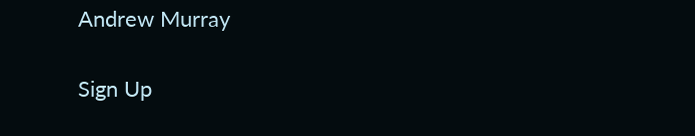Andrew Murray

Sign Up